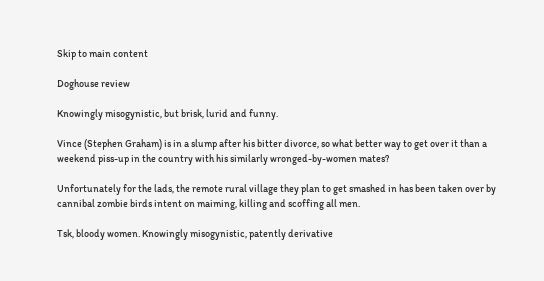Skip to main content

Doghouse review

Knowingly misogynistic, but brisk, lurid and funny.

Vince (Stephen Graham) is in a slump after his bitter divorce, so what better way to get over it than a weekend piss-up in the country with his similarly wronged-by-women mates?

Unfortunately for the lads, the remote rural village they plan to get smashed in has been taken over by cannibal zombie birds intent on maiming, killing and scoffing all men.

Tsk, bloody women. Knowingly misogynistic, patently derivative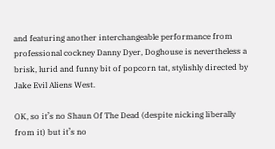and featuring another interchangeable performance from professional cockney Danny Dyer, Doghouse is nevertheless a brisk, lurid and funny bit of popcorn tat, stylishly directed by Jake Evil Aliens West.

OK, so it’s no Shaun Of The Dead (despite nicking liberally from it) but it’s no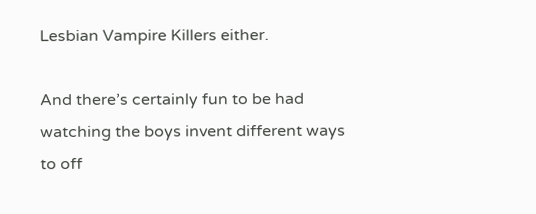Lesbian Vampire Killers either.

And there’s certainly fun to be had watching the boys invent different ways to off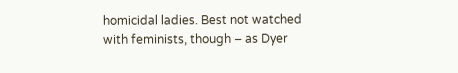homicidal ladies. Best not watched with feminists, though – as Dyer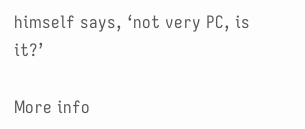himself says, ‘not very PC, is it?’

More info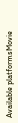Available platformsMovie